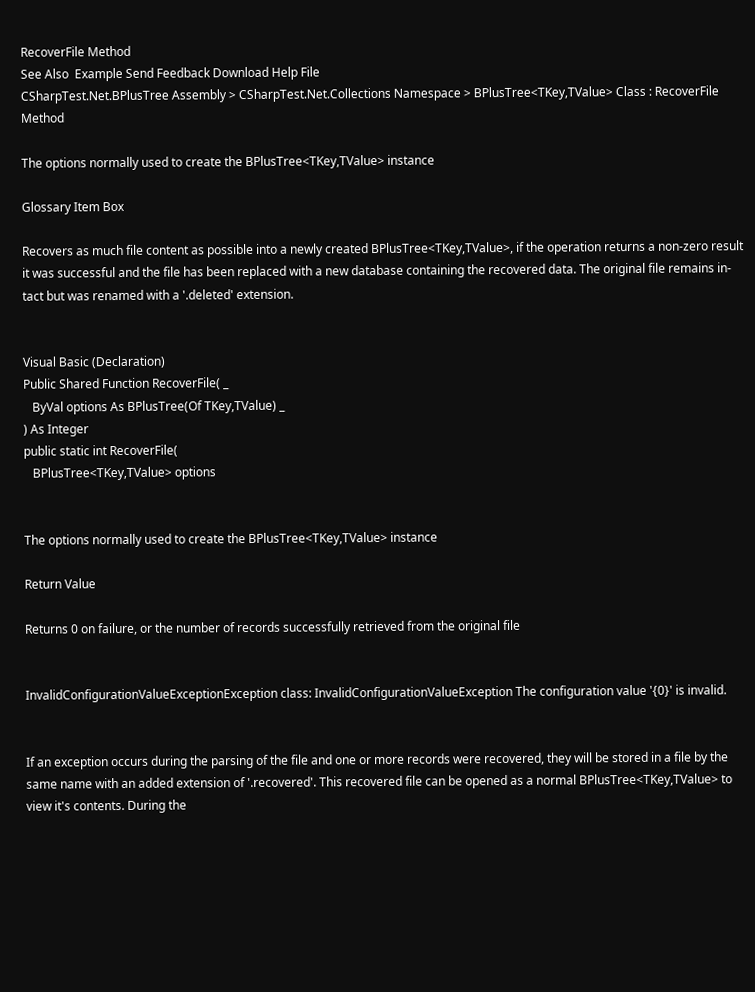RecoverFile Method
See Also  Example Send Feedback Download Help File
CSharpTest.Net.BPlusTree Assembly > CSharpTest.Net.Collections Namespace > BPlusTree<TKey,TValue> Class : RecoverFile Method

The options normally used to create the BPlusTree<TKey,TValue> instance

Glossary Item Box

Recovers as much file content as possible into a newly created BPlusTree<TKey,TValue>, if the operation returns a non-zero result it was successful and the file has been replaced with a new database containing the recovered data. The original file remains in-tact but was renamed with a '.deleted' extension.


Visual Basic (Declaration)
Public Shared Function RecoverFile( _
   ByVal options As BPlusTree(Of TKey,TValue) _
) As Integer
public static int RecoverFile(
   BPlusTree<TKey,TValue> options


The options normally used to create the BPlusTree<TKey,TValue> instance

Return Value

Returns 0 on failure, or the number of records successfully retrieved from the original file


InvalidConfigurationValueExceptionException class: InvalidConfigurationValueException The configuration value '{0}' is invalid.


If an exception occurs during the parsing of the file and one or more records were recovered, they will be stored in a file by the same name with an added extension of '.recovered'. This recovered file can be opened as a normal BPlusTree<TKey,TValue> to view it's contents. During the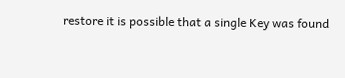restore it is possible that a single Key was found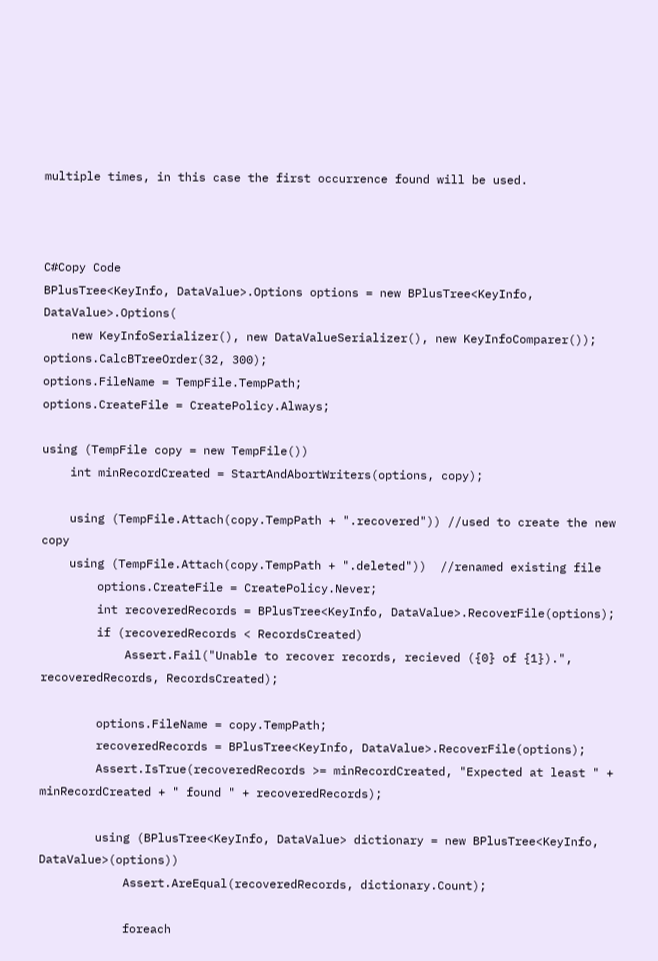multiple times, in this case the first occurrence found will be used.



C#Copy Code
BPlusTree<KeyInfo, DataValue>.Options options = new BPlusTree<KeyInfo, DataValue>.Options(
    new KeyInfoSerializer(), new DataValueSerializer(), new KeyInfoComparer());
options.CalcBTreeOrder(32, 300);
options.FileName = TempFile.TempPath;
options.CreateFile = CreatePolicy.Always;

using (TempFile copy = new TempFile())
    int minRecordCreated = StartAndAbortWriters(options, copy);

    using (TempFile.Attach(copy.TempPath + ".recovered")) //used to create the new copy
    using (TempFile.Attach(copy.TempPath + ".deleted"))  //renamed existing file
        options.CreateFile = CreatePolicy.Never;
        int recoveredRecords = BPlusTree<KeyInfo, DataValue>.RecoverFile(options);
        if (recoveredRecords < RecordsCreated)
            Assert.Fail("Unable to recover records, recieved ({0} of {1}).", recoveredRecords, RecordsCreated);

        options.FileName = copy.TempPath;
        recoveredRecords = BPlusTree<KeyInfo, DataValue>.RecoverFile(options);
        Assert.IsTrue(recoveredRecords >= minRecordCreated, "Expected at least " + minRecordCreated + " found " + recoveredRecords);

        using (BPlusTree<KeyInfo, DataValue> dictionary = new BPlusTree<KeyInfo, DataValue>(options))
            Assert.AreEqual(recoveredRecords, dictionary.Count);

            foreach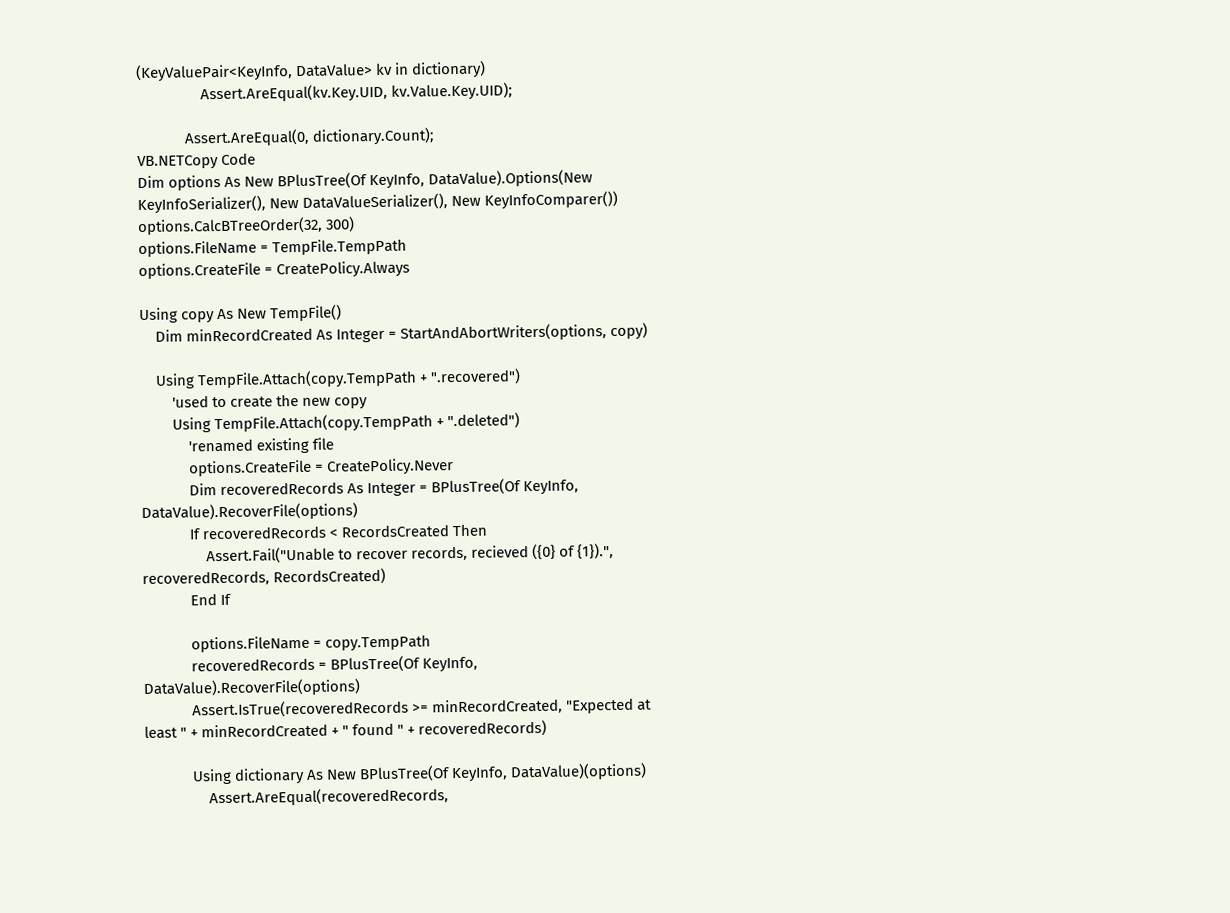(KeyValuePair<KeyInfo, DataValue> kv in dictionary)
                Assert.AreEqual(kv.Key.UID, kv.Value.Key.UID);

            Assert.AreEqual(0, dictionary.Count);
VB.NETCopy Code
Dim options As New BPlusTree(Of KeyInfo, DataValue).Options(New KeyInfoSerializer(), New DataValueSerializer(), New KeyInfoComparer())
options.CalcBTreeOrder(32, 300)
options.FileName = TempFile.TempPath
options.CreateFile = CreatePolicy.Always

Using copy As New TempFile()
    Dim minRecordCreated As Integer = StartAndAbortWriters(options, copy)

    Using TempFile.Attach(copy.TempPath + ".recovered")
        'used to create the new copy
        Using TempFile.Attach(copy.TempPath + ".deleted")
            'renamed existing file
            options.CreateFile = CreatePolicy.Never
            Dim recoveredRecords As Integer = BPlusTree(Of KeyInfo, DataValue).RecoverFile(options)
            If recoveredRecords < RecordsCreated Then
                Assert.Fail("Unable to recover records, recieved ({0} of {1}).", recoveredRecords, RecordsCreated)
            End If

            options.FileName = copy.TempPath
            recoveredRecords = BPlusTree(Of KeyInfo, DataValue).RecoverFile(options)
            Assert.IsTrue(recoveredRecords >= minRecordCreated, "Expected at least " + minRecordCreated + " found " + recoveredRecords)

            Using dictionary As New BPlusTree(Of KeyInfo, DataValue)(options)
                Assert.AreEqual(recoveredRecords,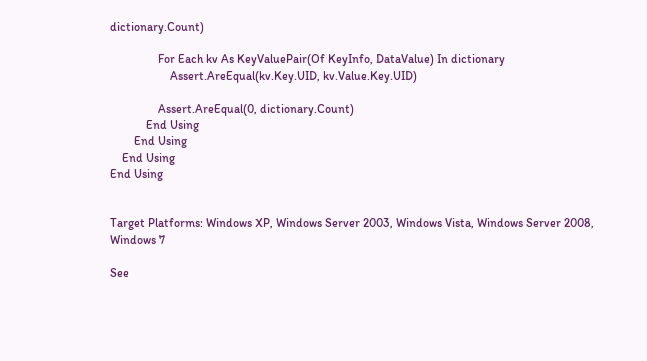dictionary.Count)

                For Each kv As KeyValuePair(Of KeyInfo, DataValue) In dictionary
                    Assert.AreEqual(kv.Key.UID, kv.Value.Key.UID)

                Assert.AreEqual(0, dictionary.Count)
            End Using
        End Using
    End Using
End Using


Target Platforms: Windows XP, Windows Server 2003, Windows Vista, Windows Server 2008, Windows 7

See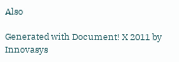Also

Generated with Document! X 2011 by Innovasys